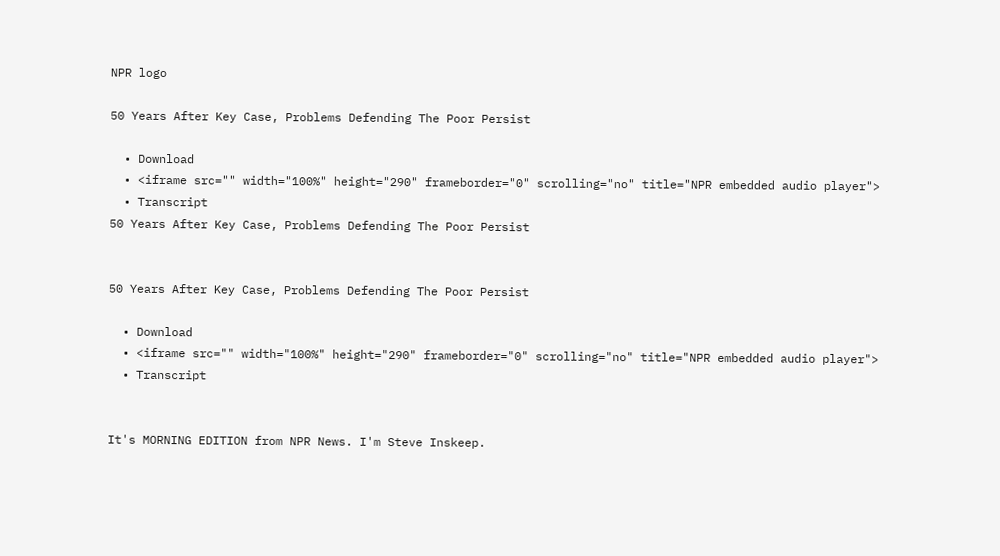NPR logo

50 Years After Key Case, Problems Defending The Poor Persist

  • Download
  • <iframe src="" width="100%" height="290" frameborder="0" scrolling="no" title="NPR embedded audio player">
  • Transcript
50 Years After Key Case, Problems Defending The Poor Persist


50 Years After Key Case, Problems Defending The Poor Persist

  • Download
  • <iframe src="" width="100%" height="290" frameborder="0" scrolling="no" title="NPR embedded audio player">
  • Transcript


It's MORNING EDITION from NPR News. I'm Steve Inskeep.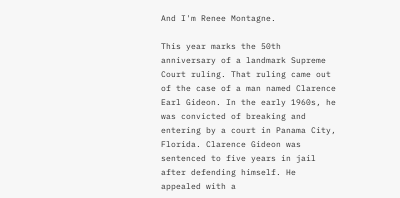And I'm Renee Montagne.

This year marks the 50th anniversary of a landmark Supreme Court ruling. That ruling came out of the case of a man named Clarence Earl Gideon. In the early 1960s, he was convicted of breaking and entering by a court in Panama City, Florida. Clarence Gideon was sentenced to five years in jail after defending himself. He appealed with a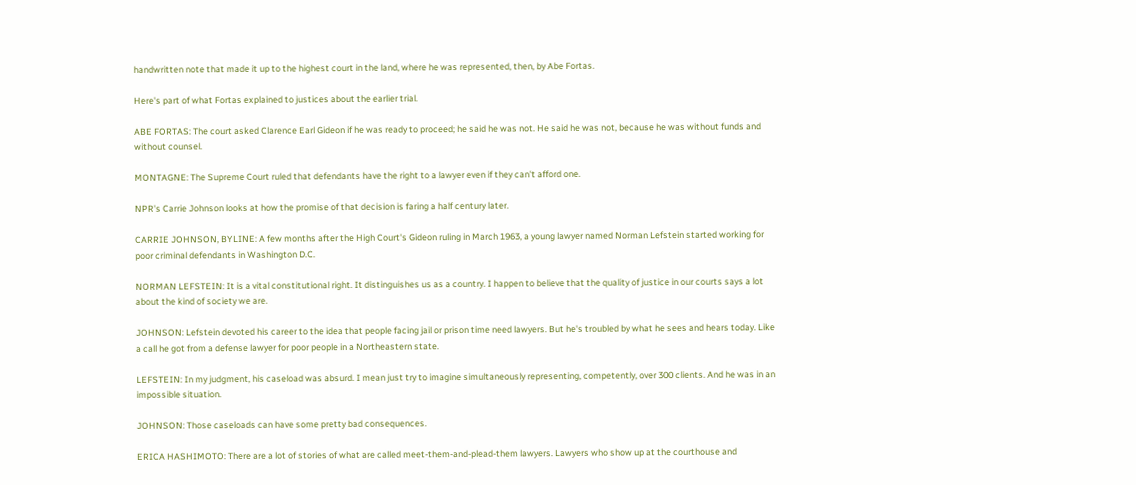handwritten note that made it up to the highest court in the land, where he was represented, then, by Abe Fortas.

Here's part of what Fortas explained to justices about the earlier trial.

ABE FORTAS: The court asked Clarence Earl Gideon if he was ready to proceed; he said he was not. He said he was not, because he was without funds and without counsel.

MONTAGNE: The Supreme Court ruled that defendants have the right to a lawyer even if they can't afford one.

NPR's Carrie Johnson looks at how the promise of that decision is faring a half century later.

CARRIE JOHNSON, BYLINE: A few months after the High Court's Gideon ruling in March 1963, a young lawyer named Norman Lefstein started working for poor criminal defendants in Washington D.C.

NORMAN LEFSTEIN: It is a vital constitutional right. It distinguishes us as a country. I happen to believe that the quality of justice in our courts says a lot about the kind of society we are.

JOHNSON: Lefstein devoted his career to the idea that people facing jail or prison time need lawyers. But he's troubled by what he sees and hears today. Like a call he got from a defense lawyer for poor people in a Northeastern state.

LEFSTEIN: In my judgment, his caseload was absurd. I mean just try to imagine simultaneously representing, competently, over 300 clients. And he was in an impossible situation.

JOHNSON: Those caseloads can have some pretty bad consequences.

ERICA HASHIMOTO: There are a lot of stories of what are called meet-them-and-plead-them lawyers. Lawyers who show up at the courthouse and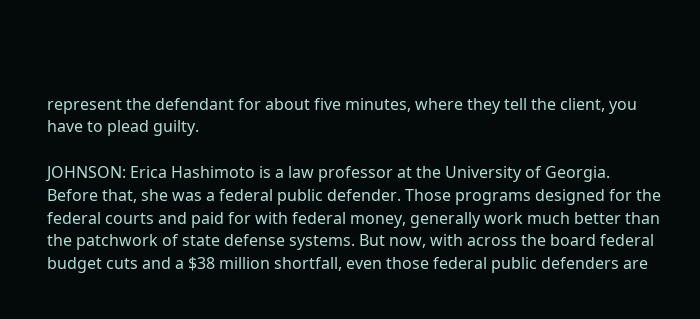represent the defendant for about five minutes, where they tell the client, you have to plead guilty.

JOHNSON: Erica Hashimoto is a law professor at the University of Georgia. Before that, she was a federal public defender. Those programs designed for the federal courts and paid for with federal money, generally work much better than the patchwork of state defense systems. But now, with across the board federal budget cuts and a $38 million shortfall, even those federal public defenders are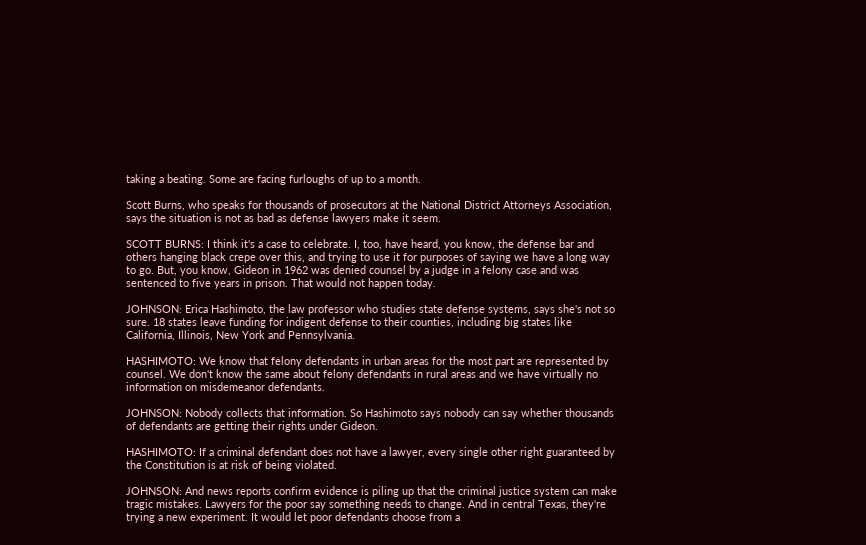taking a beating. Some are facing furloughs of up to a month.

Scott Burns, who speaks for thousands of prosecutors at the National District Attorneys Association, says the situation is not as bad as defense lawyers make it seem.

SCOTT BURNS: I think it's a case to celebrate. I, too, have heard, you know, the defense bar and others hanging black crepe over this, and trying to use it for purposes of saying we have a long way to go. But, you know, Gideon in 1962 was denied counsel by a judge in a felony case and was sentenced to five years in prison. That would not happen today.

JOHNSON: Erica Hashimoto, the law professor who studies state defense systems, says she's not so sure. 18 states leave funding for indigent defense to their counties, including big states like California, Illinois, New York and Pennsylvania.

HASHIMOTO: We know that felony defendants in urban areas for the most part are represented by counsel. We don't know the same about felony defendants in rural areas and we have virtually no information on misdemeanor defendants.

JOHNSON: Nobody collects that information. So Hashimoto says nobody can say whether thousands of defendants are getting their rights under Gideon.

HASHIMOTO: If a criminal defendant does not have a lawyer, every single other right guaranteed by the Constitution is at risk of being violated.

JOHNSON: And news reports confirm evidence is piling up that the criminal justice system can make tragic mistakes. Lawyers for the poor say something needs to change. And in central Texas, they're trying a new experiment. It would let poor defendants choose from a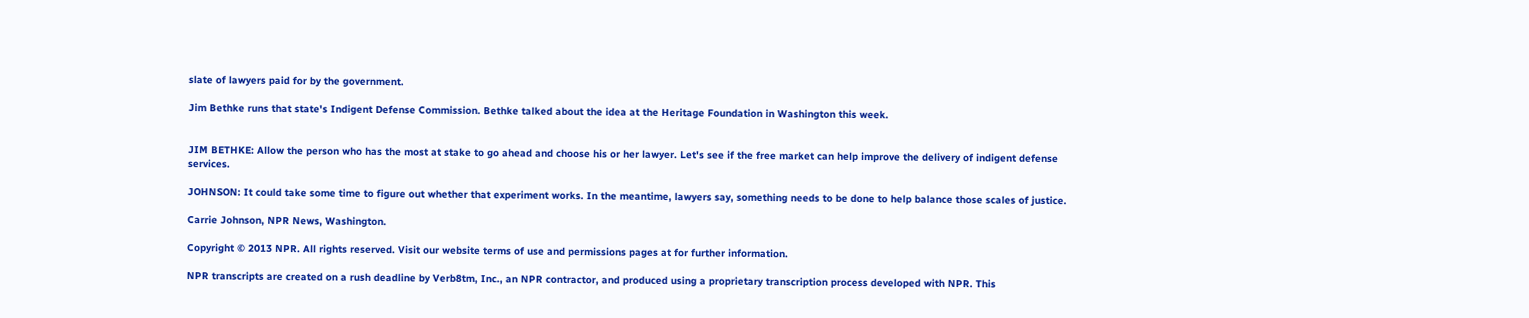slate of lawyers paid for by the government.

Jim Bethke runs that state's Indigent Defense Commission. Bethke talked about the idea at the Heritage Foundation in Washington this week.


JIM BETHKE: Allow the person who has the most at stake to go ahead and choose his or her lawyer. Let's see if the free market can help improve the delivery of indigent defense services.

JOHNSON: It could take some time to figure out whether that experiment works. In the meantime, lawyers say, something needs to be done to help balance those scales of justice.

Carrie Johnson, NPR News, Washington.

Copyright © 2013 NPR. All rights reserved. Visit our website terms of use and permissions pages at for further information.

NPR transcripts are created on a rush deadline by Verb8tm, Inc., an NPR contractor, and produced using a proprietary transcription process developed with NPR. This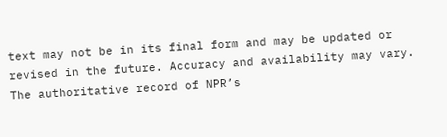text may not be in its final form and may be updated or revised in the future. Accuracy and availability may vary. The authoritative record of NPR’s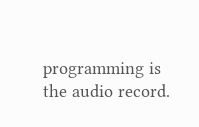programming is the audio record.